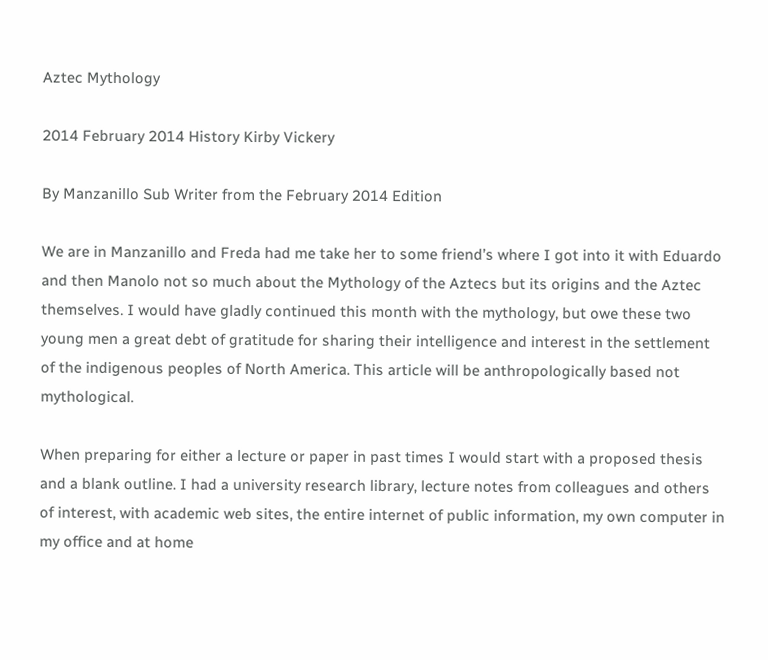Aztec Mythology

2014 February 2014 History Kirby Vickery

By Manzanillo Sub Writer from the February 2014 Edition

We are in Manzanillo and Freda had me take her to some friend’s where I got into it with Eduardo and then Manolo not so much about the Mythology of the Aztecs but its origins and the Aztec themselves. I would have gladly continued this month with the mythology, but owe these two young men a great debt of gratitude for sharing their intelligence and interest in the settlement of the indigenous peoples of North America. This article will be anthropologically based not mythological.

When preparing for either a lecture or paper in past times I would start with a proposed thesis and a blank outline. I had a university research library, lecture notes from colleagues and others of interest, with academic web sites, the entire internet of public information, my own computer in my office and at home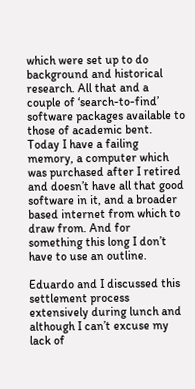which were set up to do background and historical research. All that and a couple of ‘search-to-find’ software packages available to those of academic bent. Today I have a failing memory, a computer which was purchased after I retired and doesn’t have all that good software in it, and a broader based internet from which to draw from. And for something this long I don’t have to use an outline.

Eduardo and I discussed this settlement process extensively during lunch and although I can’t excuse my lack of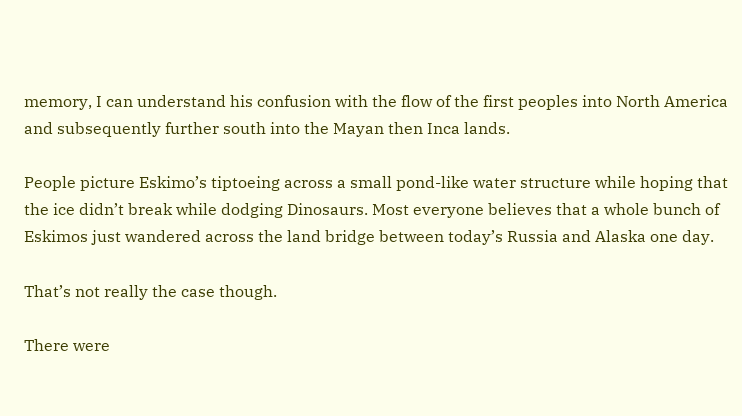memory, I can understand his confusion with the flow of the first peoples into North America and subsequently further south into the Mayan then Inca lands.

People picture Eskimo’s tiptoeing across a small pond-like water structure while hoping that the ice didn’t break while dodging Dinosaurs. Most everyone believes that a whole bunch of Eskimos just wandered across the land bridge between today’s Russia and Alaska one day.

That’s not really the case though.

There were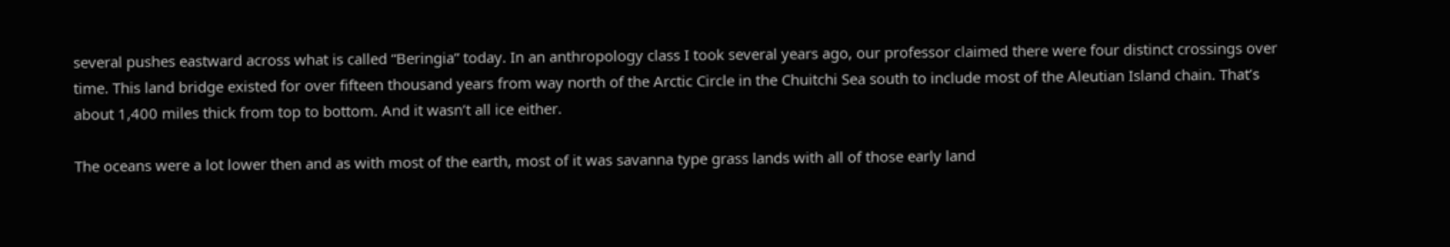several pushes eastward across what is called “Beringia” today. In an anthropology class I took several years ago, our professor claimed there were four distinct crossings over time. This land bridge existed for over fifteen thousand years from way north of the Arctic Circle in the Chuitchi Sea south to include most of the Aleutian Island chain. That’s about 1,400 miles thick from top to bottom. And it wasn’t all ice either.

The oceans were a lot lower then and as with most of the earth, most of it was savanna type grass lands with all of those early land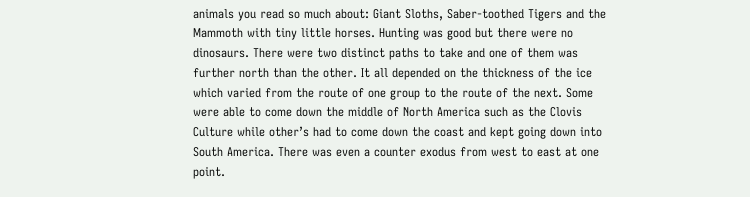animals you read so much about: Giant Sloths, Saber-toothed Tigers and the Mammoth with tiny little horses. Hunting was good but there were no dinosaurs. There were two distinct paths to take and one of them was further north than the other. It all depended on the thickness of the ice which varied from the route of one group to the route of the next. Some were able to come down the middle of North America such as the Clovis Culture while other’s had to come down the coast and kept going down into South America. There was even a counter exodus from west to east at one point.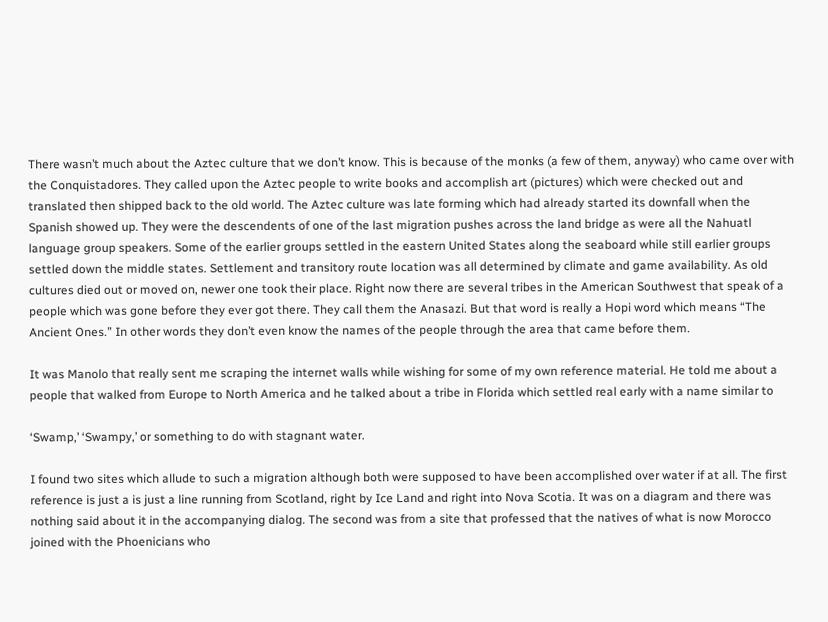There wasn’t much about the Aztec culture that we don’t know. This is because of the monks (a few of them, anyway) who came over with the Conquistadores. They called upon the Aztec people to write books and accomplish art (pictures) which were checked out and translated then shipped back to the old world. The Aztec culture was late forming which had already started its downfall when the Spanish showed up. They were the descendents of one of the last migration pushes across the land bridge as were all the Nahuatl language group speakers. Some of the earlier groups settled in the eastern United States along the seaboard while still earlier groups settled down the middle states. Settlement and transitory route location was all determined by climate and game availability. As old cultures died out or moved on, newer one took their place. Right now there are several tribes in the American Southwest that speak of a people which was gone before they ever got there. They call them the Anasazi. But that word is really a Hopi word which means “The Ancient Ones.” In other words they don’t even know the names of the people through the area that came before them.

It was Manolo that really sent me scraping the internet walls while wishing for some of my own reference material. He told me about a people that walked from Europe to North America and he talked about a tribe in Florida which settled real early with a name similar to

‘Swamp,’ ‘Swampy,’ or something to do with stagnant water.

I found two sites which allude to such a migration although both were supposed to have been accomplished over water if at all. The first reference is just a is just a line running from Scotland, right by Ice Land and right into Nova Scotia. It was on a diagram and there was nothing said about it in the accompanying dialog. The second was from a site that professed that the natives of what is now Morocco joined with the Phoenicians who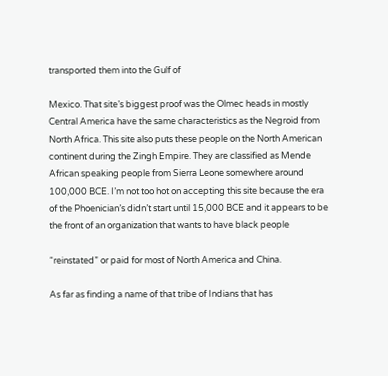transported them into the Gulf of

Mexico. That site’s biggest proof was the Olmec heads in mostly Central America have the same characteristics as the Negroid from North Africa. This site also puts these people on the North American continent during the Zingh Empire. They are classified as Mende African speaking people from Sierra Leone somewhere around 100,000 BCE. I’m not too hot on accepting this site because the era of the Phoenician’s didn’t start until 15,000 BCE and it appears to be the front of an organization that wants to have black people

“reinstated” or paid for most of North America and China.

As far as finding a name of that tribe of Indians that has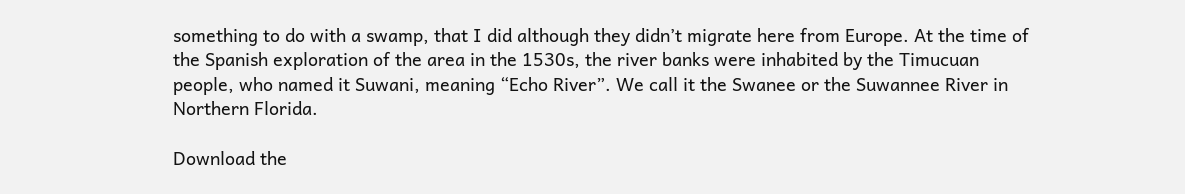something to do with a swamp, that I did although they didn’t migrate here from Europe. At the time of the Spanish exploration of the area in the 1530s, the river banks were inhabited by the Timucuan people, who named it Suwani, meaning “Echo River”. We call it the Swanee or the Suwannee River in Northern Florida.

Download the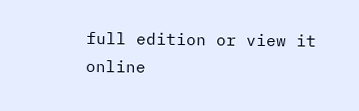full edition or view it online